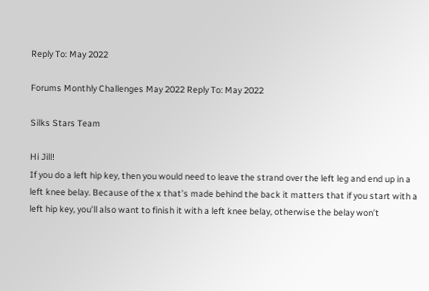Reply To: May 2022

Forums Monthly Challenges May 2022 Reply To: May 2022

Silks Stars Team

Hi Jill!
If you do a left hip key, then you would need to leave the strand over the left leg and end up in a left knee belay. Because of the x that’s made behind the back it matters that if you start with a left hip key, you’ll also want to finish it with a left knee belay, otherwise the belay won’t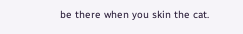be there when you skin the cat.